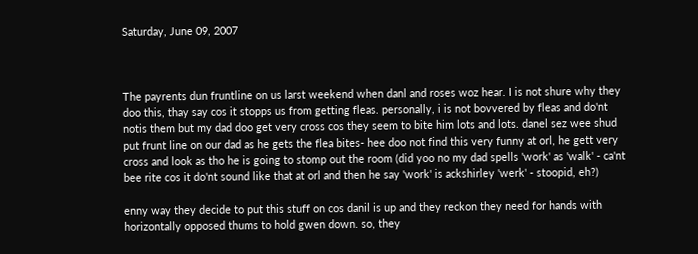Saturday, June 09, 2007



The payrents dun fruntline on us larst weekend when danl and roses woz hear. I is not shure why they doo this, thay say cos it stopps us from getting fleas. personally, i is not bovvered by fleas and do'nt notis them but my dad doo get very cross cos they seem to bite him lots and lots. danel sez wee shud put frunt line on our dad as he gets the flea bites- hee doo not find this very funny at orl, he gett very cross and look as tho he is going to stomp out the room (did yoo no my dad spells 'work' as 'walk' - ca'nt bee rite cos it do'nt sound like that at orl and then he say 'work' is ackshirley 'werk' - stoopid, eh?)

enny way they decide to put this stuff on cos danil is up and they reckon they need for hands with horizontally opposed thums to hold gwen down. so, they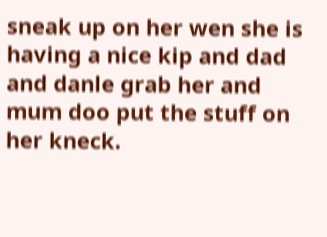sneak up on her wen she is having a nice kip and dad and danle grab her and mum doo put the stuff on her kneck.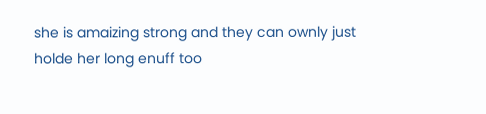she is amaizing strong and they can ownly just holde her long enuff too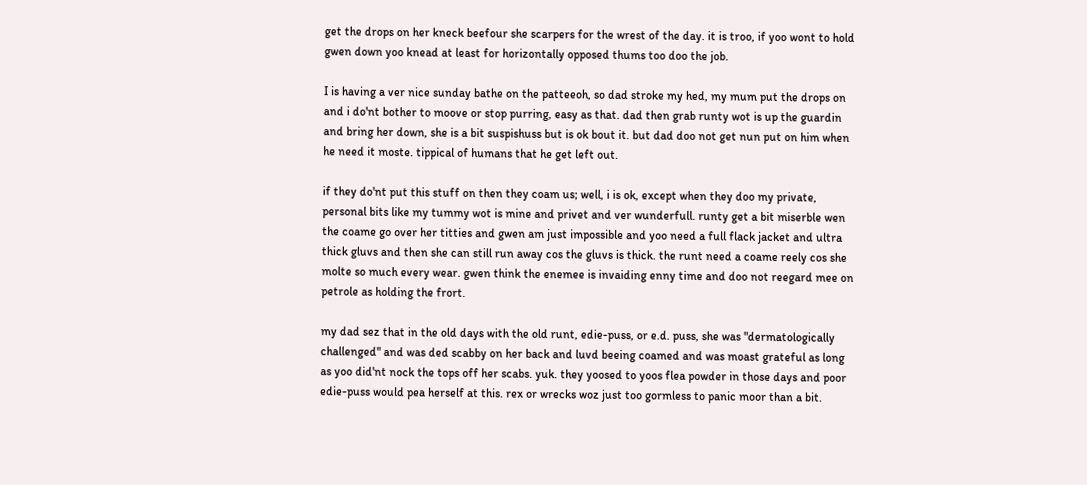get the drops on her kneck beefour she scarpers for the wrest of the day. it is troo, if yoo wont to hold gwen down yoo knead at least for horizontally opposed thums too doo the job.

I is having a ver nice sunday bathe on the patteeoh, so dad stroke my hed, my mum put the drops on and i do'nt bother to moove or stop purring, easy as that. dad then grab runty wot is up the guardin and bring her down, she is a bit suspishuss but is ok bout it. but dad doo not get nun put on him when he need it moste. tippical of humans that he get left out.

if they do'nt put this stuff on then they coam us; well, i is ok, except when they doo my private, personal bits like my tummy wot is mine and privet and ver wunderfull. runty get a bit miserble wen the coame go over her titties and gwen am just impossible and yoo need a full flack jacket and ultra thick gluvs and then she can still run away cos the gluvs is thick. the runt need a coame reely cos she molte so much every wear. gwen think the enemee is invaiding enny time and doo not reegard mee on petrole as holding the frort.

my dad sez that in the old days with the old runt, edie-puss, or e.d. puss, she was "dermatologically challenged" and was ded scabby on her back and luvd beeing coamed and was moast grateful as long as yoo did'nt nock the tops off her scabs. yuk. they yoosed to yoos flea powder in those days and poor edie-puss would pea herself at this. rex or wrecks woz just too gormless to panic moor than a bit.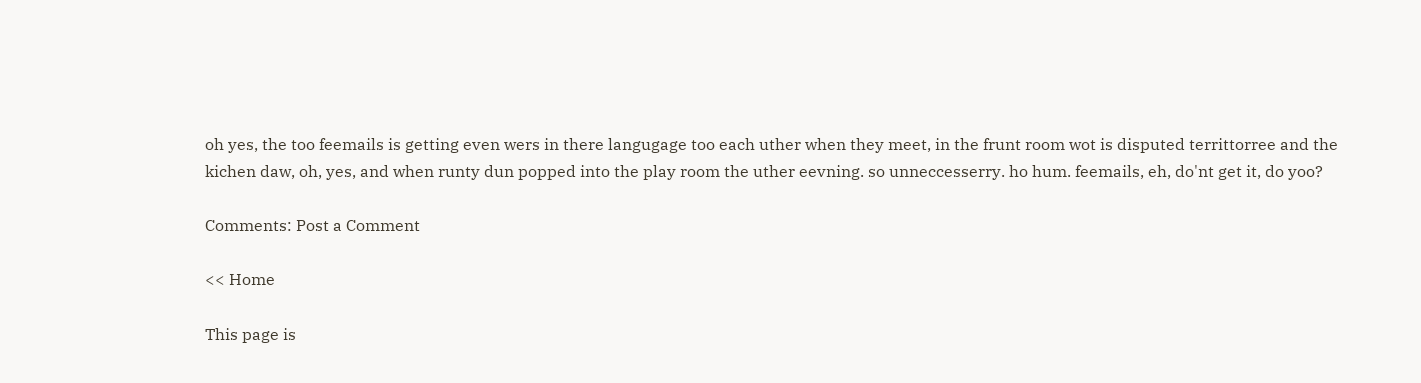oh yes, the too feemails is getting even wers in there langugage too each uther when they meet, in the frunt room wot is disputed territtorree and the kichen daw, oh, yes, and when runty dun popped into the play room the uther eevning. so unneccesserry. ho hum. feemails, eh, do'nt get it, do yoo?

Comments: Post a Comment

<< Home

This page is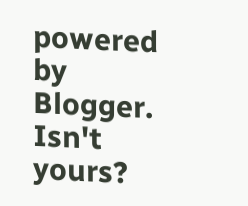powered by Blogger. Isn't yours?